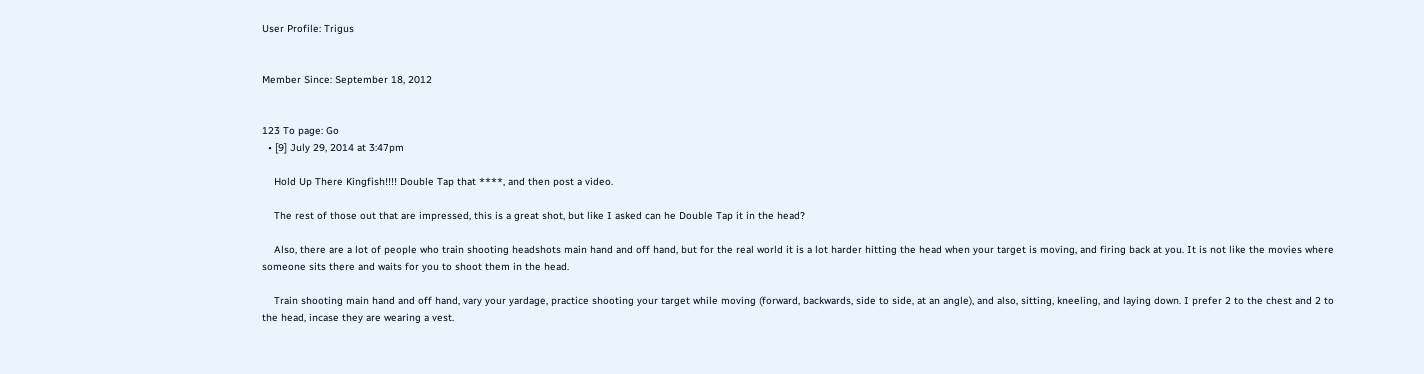User Profile: Trigus


Member Since: September 18, 2012


123 To page: Go
  • [9] July 29, 2014 at 3:47pm

    Hold Up There Kingfish!!!! Double Tap that ****, and then post a video.

    The rest of those out that are impressed, this is a great shot, but like I asked can he Double Tap it in the head?

    Also, there are a lot of people who train shooting headshots main hand and off hand, but for the real world it is a lot harder hitting the head when your target is moving, and firing back at you. It is not like the movies where someone sits there and waits for you to shoot them in the head.

    Train shooting main hand and off hand, vary your yardage, practice shooting your target while moving (forward, backwards, side to side, at an angle), and also, sitting, kneeling, and laying down. I prefer 2 to the chest and 2 to the head, incase they are wearing a vest.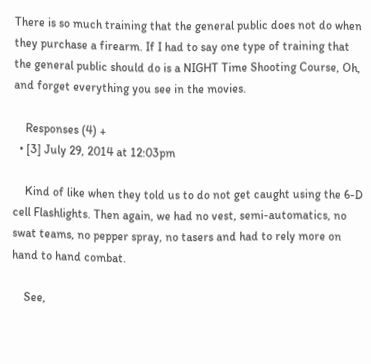There is so much training that the general public does not do when they purchase a firearm. If I had to say one type of training that the general public should do is a NIGHT Time Shooting Course, Oh, and forget everything you see in the movies.

    Responses (4) +
  • [3] July 29, 2014 at 12:03pm

    Kind of like when they told us to do not get caught using the 6-D cell Flashlights. Then again, we had no vest, semi-automatics, no swat teams, no pepper spray, no tasers and had to rely more on hand to hand combat.

    See,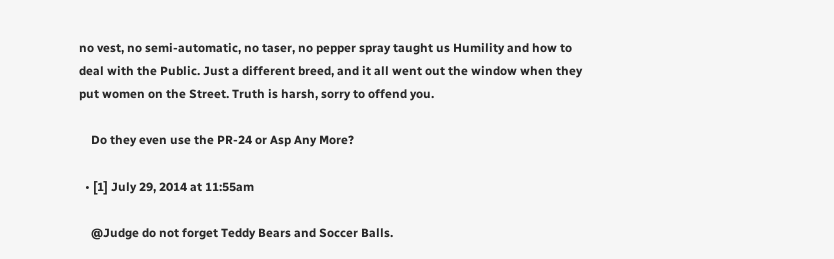no vest, no semi-automatic, no taser, no pepper spray taught us Humility and how to deal with the Public. Just a different breed, and it all went out the window when they put women on the Street. Truth is harsh, sorry to offend you.

    Do they even use the PR-24 or Asp Any More?

  • [1] July 29, 2014 at 11:55am

    @Judge do not forget Teddy Bears and Soccer Balls.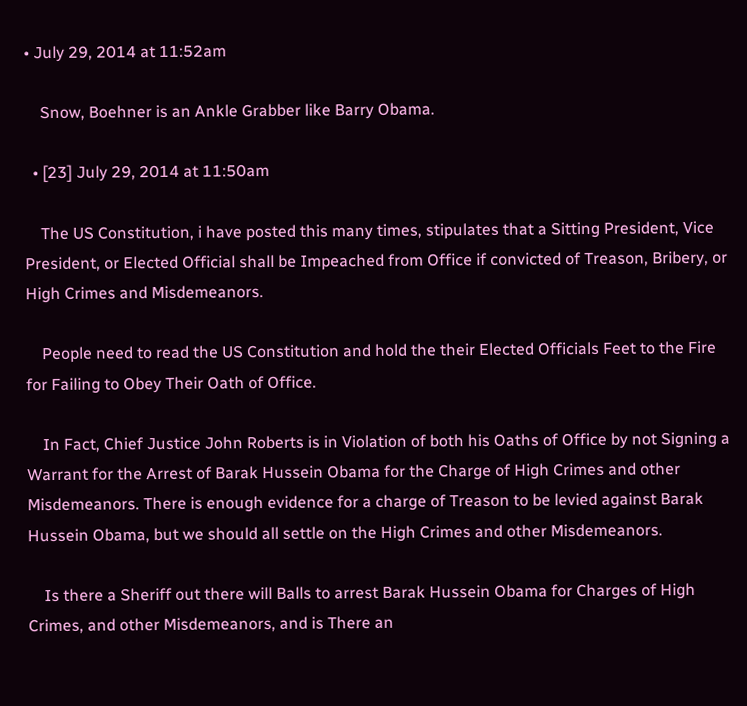• July 29, 2014 at 11:52am

    Snow, Boehner is an Ankle Grabber like Barry Obama.

  • [23] July 29, 2014 at 11:50am

    The US Constitution, i have posted this many times, stipulates that a Sitting President, Vice President, or Elected Official shall be Impeached from Office if convicted of Treason, Bribery, or High Crimes and Misdemeanors.

    People need to read the US Constitution and hold the their Elected Officials Feet to the Fire for Failing to Obey Their Oath of Office.

    In Fact, Chief Justice John Roberts is in Violation of both his Oaths of Office by not Signing a Warrant for the Arrest of Barak Hussein Obama for the Charge of High Crimes and other Misdemeanors. There is enough evidence for a charge of Treason to be levied against Barak Hussein Obama, but we should all settle on the High Crimes and other Misdemeanors.

    Is there a Sheriff out there will Balls to arrest Barak Hussein Obama for Charges of High Crimes, and other Misdemeanors, and is There an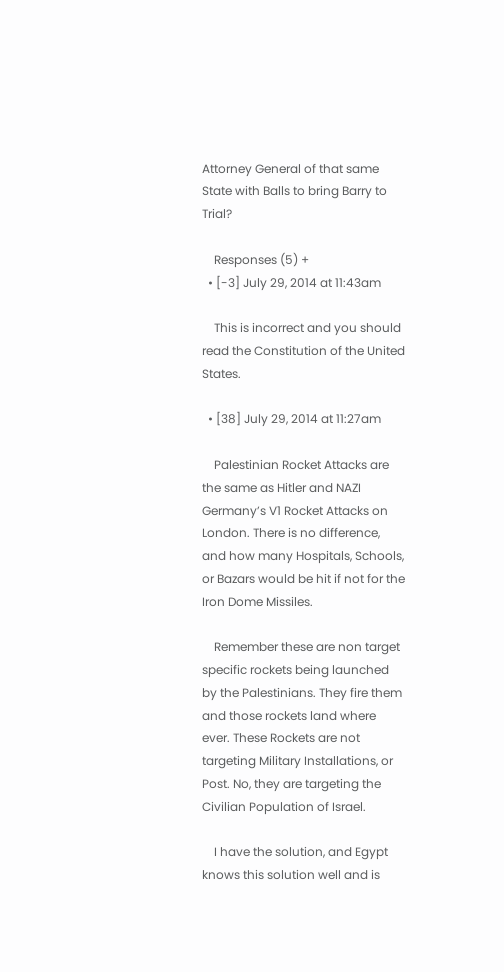Attorney General of that same State with Balls to bring Barry to Trial?

    Responses (5) +
  • [-3] July 29, 2014 at 11:43am

    This is incorrect and you should read the Constitution of the United States.

  • [38] July 29, 2014 at 11:27am

    Palestinian Rocket Attacks are the same as Hitler and NAZI Germany’s V1 Rocket Attacks on London. There is no difference, and how many Hospitals, Schools, or Bazars would be hit if not for the Iron Dome Missiles.

    Remember these are non target specific rockets being launched by the Palestinians. They fire them and those rockets land where ever. These Rockets are not targeting Military Installations, or Post. No, they are targeting the Civilian Population of Israel.

    I have the solution, and Egypt knows this solution well and is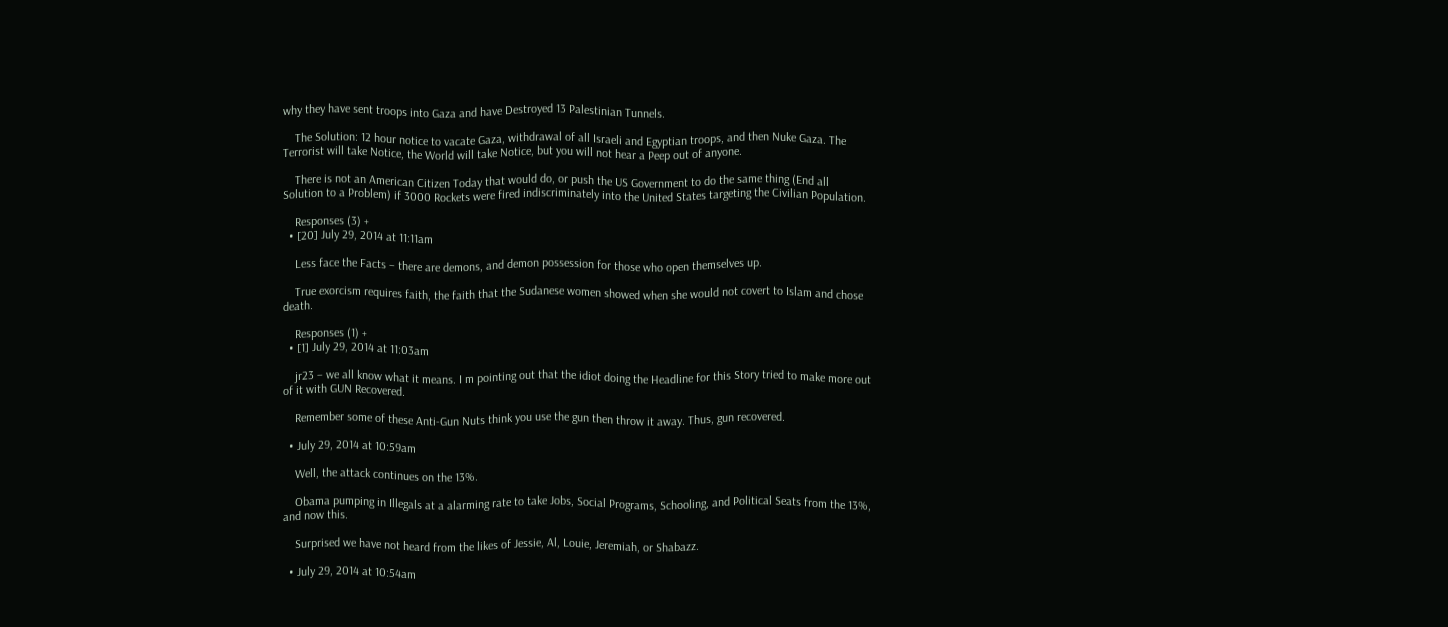why they have sent troops into Gaza and have Destroyed 13 Palestinian Tunnels.

    The Solution: 12 hour notice to vacate Gaza, withdrawal of all Israeli and Egyptian troops, and then Nuke Gaza. The Terrorist will take Notice, the World will take Notice, but you will not hear a Peep out of anyone.

    There is not an American Citizen Today that would do, or push the US Government to do the same thing (End all Solution to a Problem) if 3000 Rockets were fired indiscriminately into the United States targeting the Civilian Population.

    Responses (3) +
  • [20] July 29, 2014 at 11:11am

    Less face the Facts – there are demons, and demon possession for those who open themselves up.

    True exorcism requires faith, the faith that the Sudanese women showed when she would not covert to Islam and chose death.

    Responses (1) +
  • [1] July 29, 2014 at 11:03am

    jr23 – we all know what it means. I m pointing out that the idiot doing the Headline for this Story tried to make more out of it with GUN Recovered.

    Remember some of these Anti-Gun Nuts think you use the gun then throw it away. Thus, gun recovered.

  • July 29, 2014 at 10:59am

    Well, the attack continues on the 13%.

    Obama pumping in Illegals at a alarming rate to take Jobs, Social Programs, Schooling, and Political Seats from the 13%, and now this.

    Surprised we have not heard from the likes of Jessie, Al, Louie, Jeremiah, or Shabazz.

  • July 29, 2014 at 10:54am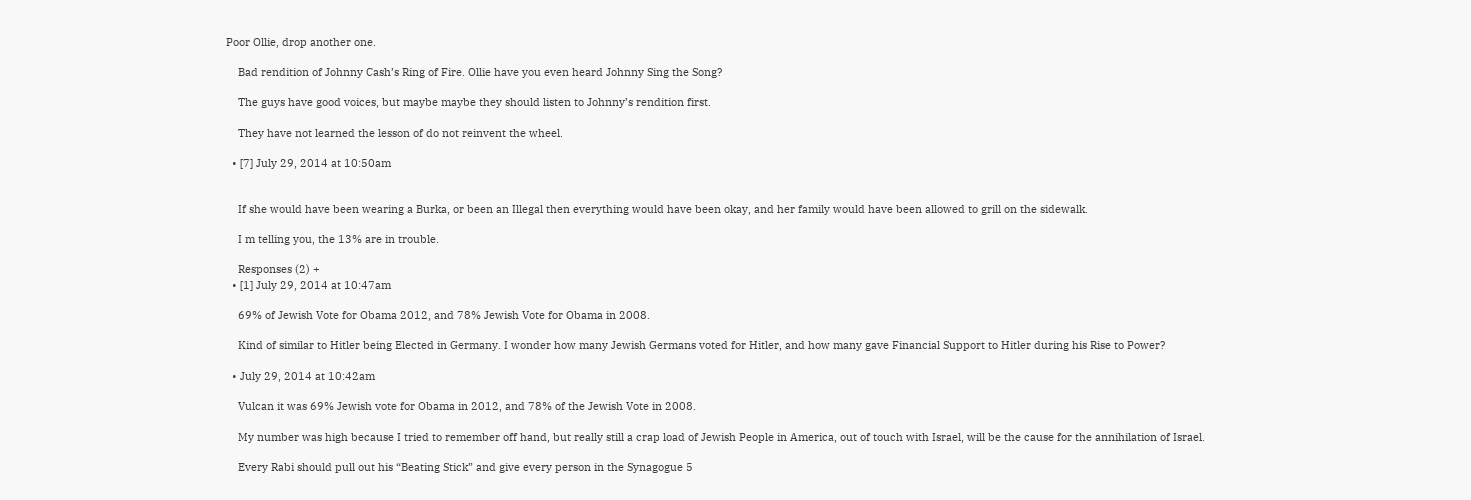Poor Ollie, drop another one.

    Bad rendition of Johnny Cash’s Ring of Fire. Ollie have you even heard Johnny Sing the Song?

    The guys have good voices, but maybe maybe they should listen to Johnny’s rendition first.

    They have not learned the lesson of do not reinvent the wheel.

  • [7] July 29, 2014 at 10:50am


    If she would have been wearing a Burka, or been an Illegal then everything would have been okay, and her family would have been allowed to grill on the sidewalk.

    I m telling you, the 13% are in trouble.

    Responses (2) +
  • [1] July 29, 2014 at 10:47am

    69% of Jewish Vote for Obama 2012, and 78% Jewish Vote for Obama in 2008.

    Kind of similar to Hitler being Elected in Germany. I wonder how many Jewish Germans voted for Hitler, and how many gave Financial Support to Hitler during his Rise to Power?

  • July 29, 2014 at 10:42am

    Vulcan it was 69% Jewish vote for Obama in 2012, and 78% of the Jewish Vote in 2008.

    My number was high because I tried to remember off hand, but really still a crap load of Jewish People in America, out of touch with Israel, will be the cause for the annihilation of Israel.

    Every Rabi should pull out his “Beating Stick” and give every person in the Synagogue 5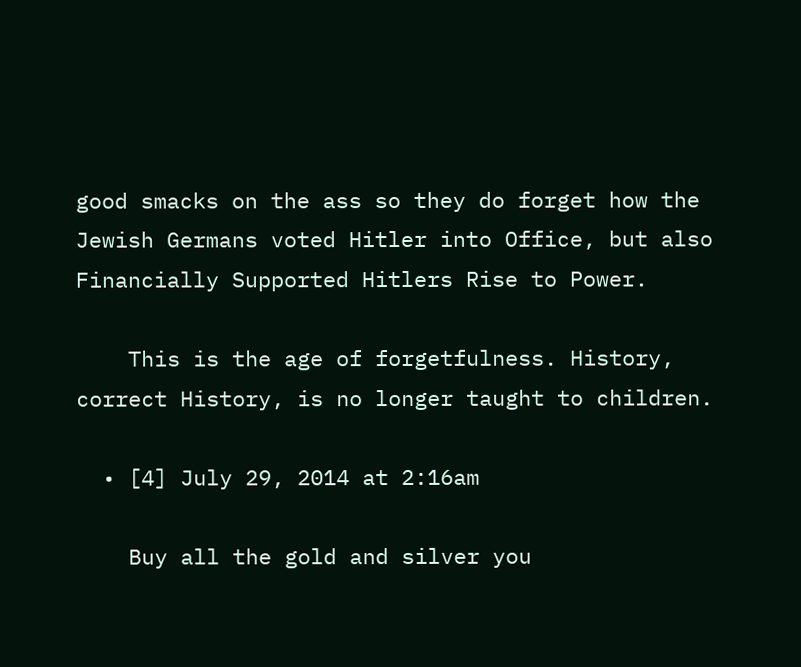good smacks on the ass so they do forget how the Jewish Germans voted Hitler into Office, but also Financially Supported Hitlers Rise to Power.

    This is the age of forgetfulness. History, correct History, is no longer taught to children.

  • [4] July 29, 2014 at 2:16am

    Buy all the gold and silver you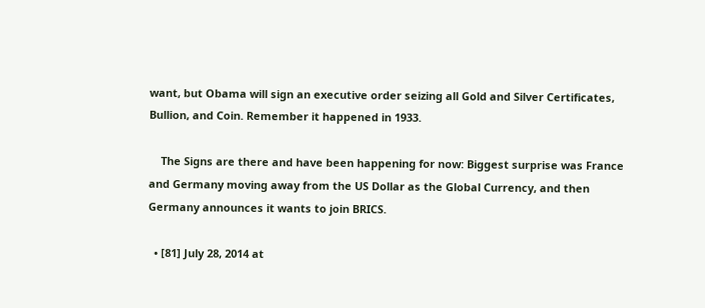want, but Obama will sign an executive order seizing all Gold and Silver Certificates, Bullion, and Coin. Remember it happened in 1933.

    The Signs are there and have been happening for now: Biggest surprise was France and Germany moving away from the US Dollar as the Global Currency, and then Germany announces it wants to join BRICS.

  • [81] July 28, 2014 at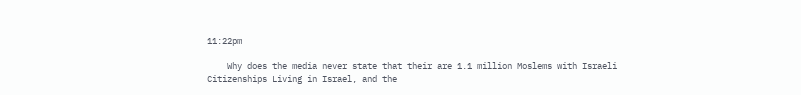11:22pm

    Why does the media never state that their are 1.1 million Moslems with Israeli Citizenships Living in Israel, and the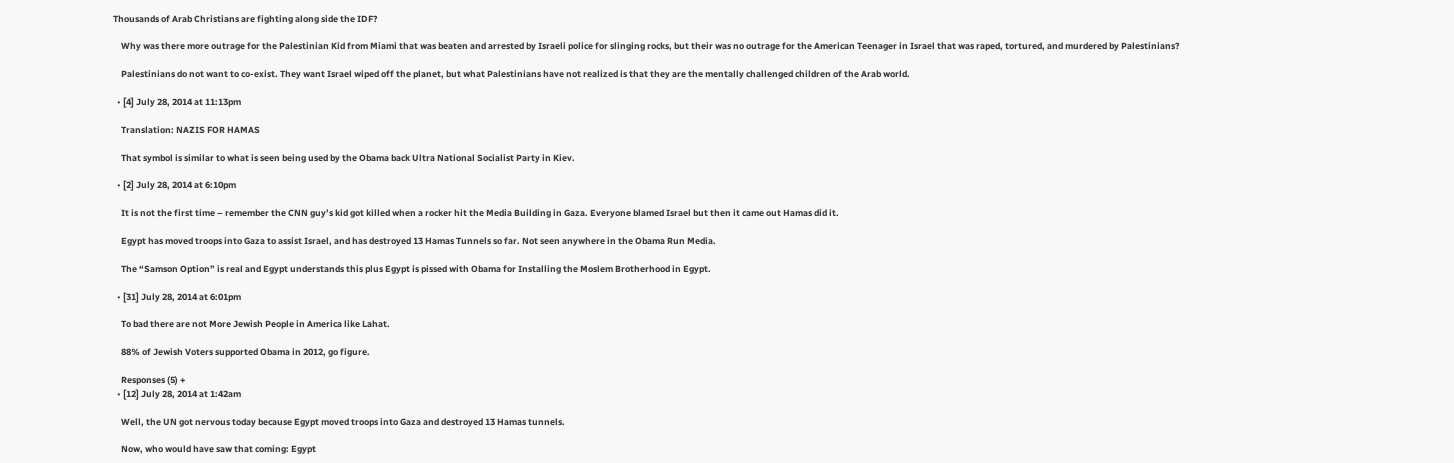Thousands of Arab Christians are fighting along side the IDF?

    Why was there more outrage for the Palestinian Kid from Miami that was beaten and arrested by Israeli police for slinging rocks, but their was no outrage for the American Teenager in Israel that was raped, tortured, and murdered by Palestinians?

    Palestinians do not want to co-exist. They want Israel wiped off the planet, but what Palestinians have not realized is that they are the mentally challenged children of the Arab world.

  • [4] July 28, 2014 at 11:13pm

    Translation: NAZIS FOR HAMAS

    That symbol is similar to what is seen being used by the Obama back Ultra National Socialist Party in Kiev.

  • [2] July 28, 2014 at 6:10pm

    It is not the first time – remember the CNN guy’s kid got killed when a rocker hit the Media Building in Gaza. Everyone blamed Israel but then it came out Hamas did it.

    Egypt has moved troops into Gaza to assist Israel, and has destroyed 13 Hamas Tunnels so far. Not seen anywhere in the Obama Run Media.

    The “Samson Option” is real and Egypt understands this plus Egypt is pissed with Obama for Installing the Moslem Brotherhood in Egypt.

  • [31] July 28, 2014 at 6:01pm

    To bad there are not More Jewish People in America like Lahat.

    88% of Jewish Voters supported Obama in 2012, go figure.

    Responses (5) +
  • [12] July 28, 2014 at 1:42am

    Well, the UN got nervous today because Egypt moved troops into Gaza and destroyed 13 Hamas tunnels.

    Now, who would have saw that coming: Egypt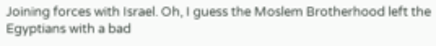Joining forces with Israel. Oh, I guess the Moslem Brotherhood left the Egyptians with a bad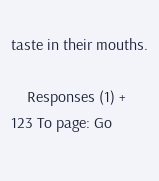taste in their mouths.

    Responses (1) +
123 To page: Go